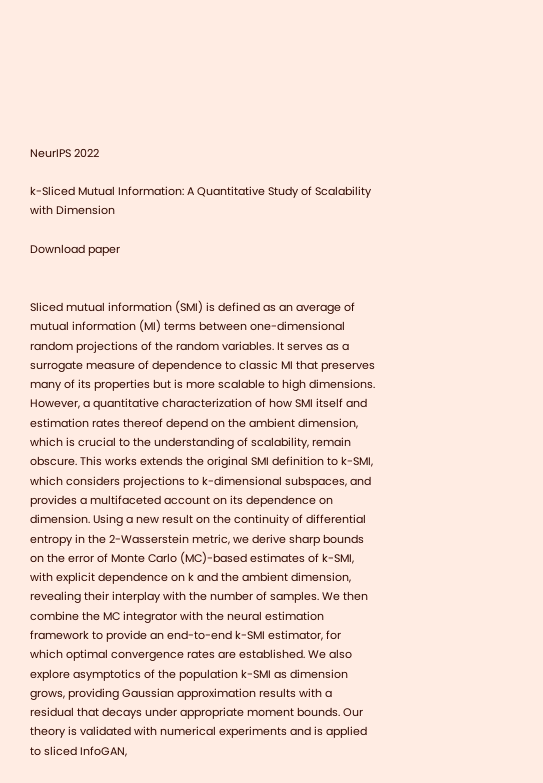NeurIPS 2022

k-Sliced Mutual Information: A Quantitative Study of Scalability with Dimension

Download paper


Sliced mutual information (SMI) is defined as an average of mutual information (MI) terms between one-dimensional random projections of the random variables. It serves as a surrogate measure of dependence to classic MI that preserves many of its properties but is more scalable to high dimensions. However, a quantitative characterization of how SMI itself and estimation rates thereof depend on the ambient dimension, which is crucial to the understanding of scalability, remain obscure. This works extends the original SMI definition to k-SMI, which considers projections to k-dimensional subspaces, and provides a multifaceted account on its dependence on dimension. Using a new result on the continuity of differential entropy in the 2-Wasserstein metric, we derive sharp bounds on the error of Monte Carlo (MC)-based estimates of k-SMI, with explicit dependence on k and the ambient dimension, revealing their interplay with the number of samples. We then combine the MC integrator with the neural estimation framework to provide an end-to-end k-SMI estimator, for which optimal convergence rates are established. We also explore asymptotics of the population k-SMI as dimension grows, providing Gaussian approximation results with a residual that decays under appropriate moment bounds. Our theory is validated with numerical experiments and is applied to sliced InfoGAN,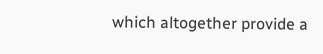which altogether provide a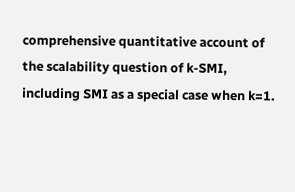comprehensive quantitative account of the scalability question of k-SMI, including SMI as a special case when k=1.